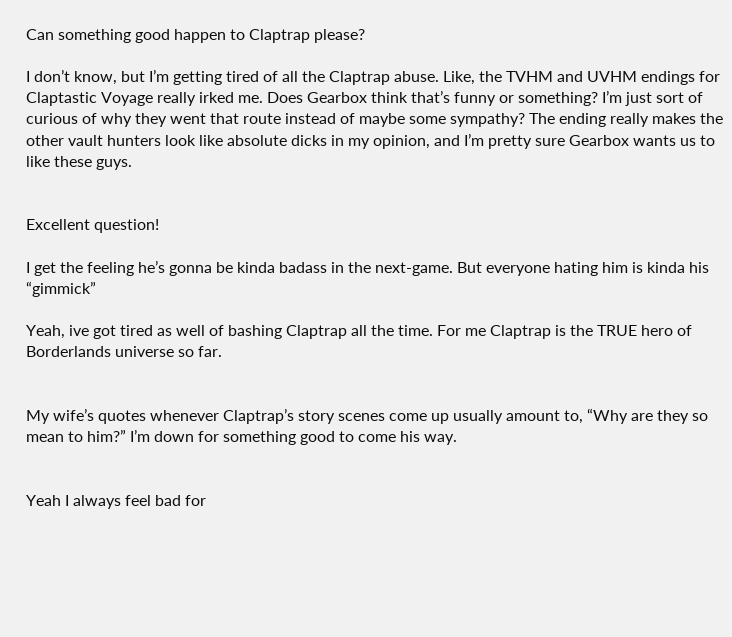Can something good happen to Claptrap please?

I don’t know, but I’m getting tired of all the Claptrap abuse. Like, the TVHM and UVHM endings for Claptastic Voyage really irked me. Does Gearbox think that’s funny or something? I’m just sort of curious of why they went that route instead of maybe some sympathy? The ending really makes the other vault hunters look like absolute dicks in my opinion, and I’m pretty sure Gearbox wants us to like these guys.


Excellent question!

I get the feeling he’s gonna be kinda badass in the next-game. But everyone hating him is kinda his “gimmick”

Yeah, ive got tired as well of bashing Claptrap all the time. For me Claptrap is the TRUE hero of Borderlands universe so far.


My wife’s quotes whenever Claptrap’s story scenes come up usually amount to, “Why are they so mean to him?” I’m down for something good to come his way.


Yeah I always feel bad for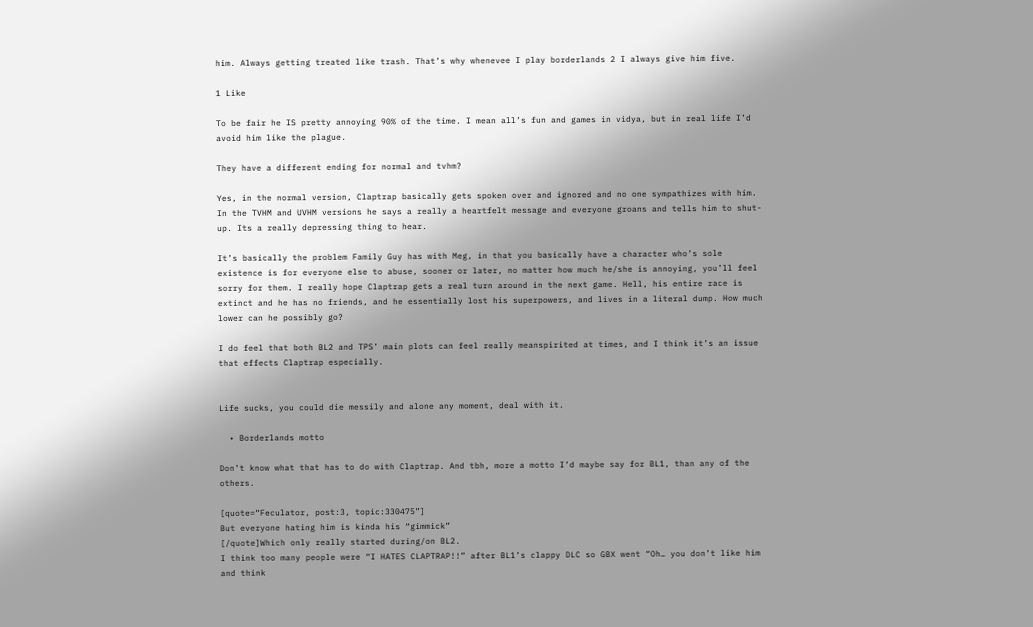him. Always getting treated like trash. That’s why whenevee I play borderlands 2 I always give him five.

1 Like

To be fair he IS pretty annoying 90% of the time. I mean all’s fun and games in vidya, but in real life I’d avoid him like the plague.

They have a different ending for normal and tvhm?

Yes, in the normal version, Claptrap basically gets spoken over and ignored and no one sympathizes with him. In the TVHM and UVHM versions he says a really a heartfelt message and everyone groans and tells him to shut-up. Its a really depressing thing to hear.

It’s basically the problem Family Guy has with Meg, in that you basically have a character who’s sole existence is for everyone else to abuse, sooner or later, no matter how much he/she is annoying, you’ll feel sorry for them. I really hope Claptrap gets a real turn around in the next game. Hell, his entire race is extinct and he has no friends, and he essentially lost his superpowers, and lives in a literal dump. How much lower can he possibly go?

I do feel that both BL2 and TPS’ main plots can feel really meanspirited at times, and I think it’s an issue that effects Claptrap especially.


Life sucks, you could die messily and alone any moment, deal with it.

  • Borderlands motto

Don’t know what that has to do with Claptrap. And tbh, more a motto I’d maybe say for BL1, than any of the others.

[quote=“Feculator, post:3, topic:330475”]
But everyone hating him is kinda his “gimmick”
[/quote]Which only really started during/on BL2.
I think too many people were “I HATES CLAPTRAP!!” after BL1’s clappy DLC so GBX went “Oh… you don’t like him and think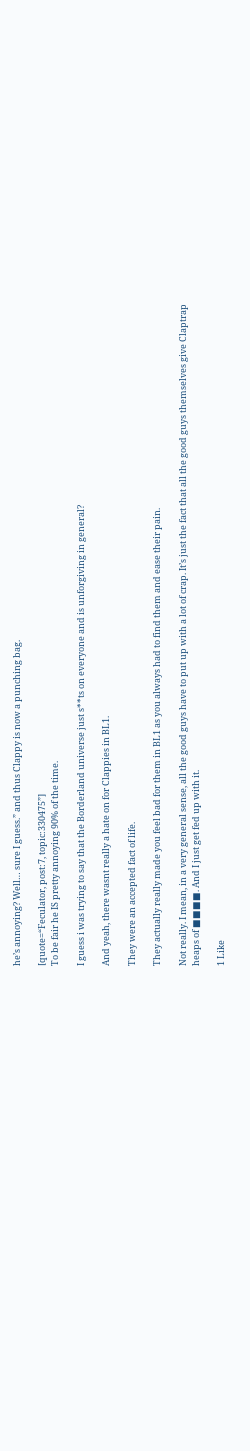he’s annoying? Well… sure I guess.” and thus Clappy is now a punching bag.

[quote=“Feculator, post:7, topic:330475”]
To be fair he IS pretty annoying 90% of the time.

I guess i was trying to say that the Borderland universe just s**ts on everyone and is unforgiving in general?

And yeah, there wasnt really a hate on for Clappies in BL1.

They were an accepted fact of life.

They actually really made you feel bad for them in BL1 as you always had to find them and ease their pain.

Not really. I mean, in a very general sense, all the good guys have to put up with a lot of crap. It’s just the fact that all the good guys themselves give Claptrap heaps of ■■■■. And I just get fed up with it.

1 Like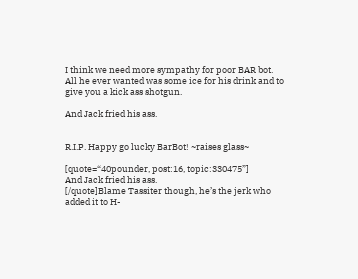I think we need more sympathy for poor BAR bot. All he ever wanted was some ice for his drink and to give you a kick ass shotgun.

And Jack fried his ass.


R.I.P. Happy go lucky BarBot! ~raises glass~

[quote=“40pounder, post:16, topic:330475”]
And Jack fried his ass.
[/quote]Blame Tassiter though, he’s the jerk who added it to H-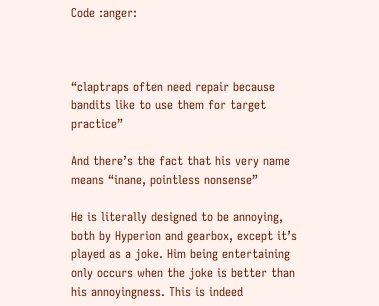Code :anger:



“claptraps often need repair because bandits like to use them for target practice”

And there’s the fact that his very name means “inane, pointless nonsense”

He is literally designed to be annoying, both by Hyperion and gearbox, except it’s played as a joke. Him being entertaining only occurs when the joke is better than his annoyingness. This is indeed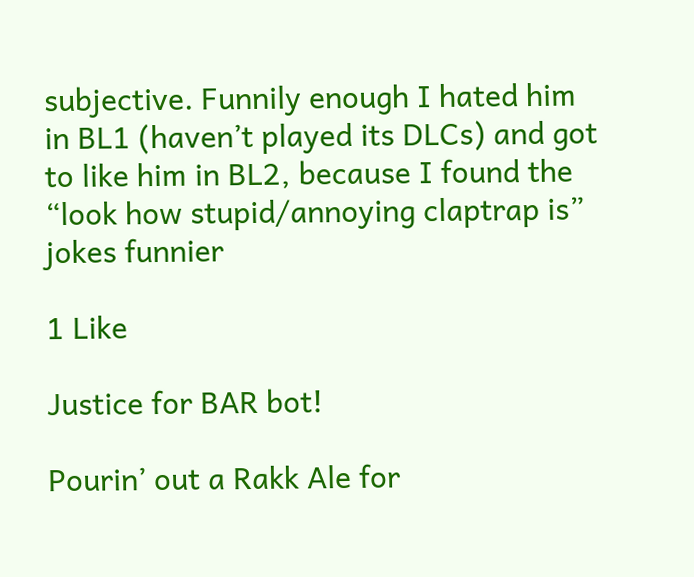subjective. Funnily enough I hated him in BL1 (haven’t played its DLCs) and got to like him in BL2, because I found the “look how stupid/annoying claptrap is” jokes funnier

1 Like

Justice for BAR bot!

Pourin’ out a Rakk Ale for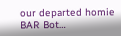our departed homie BAR Bot…